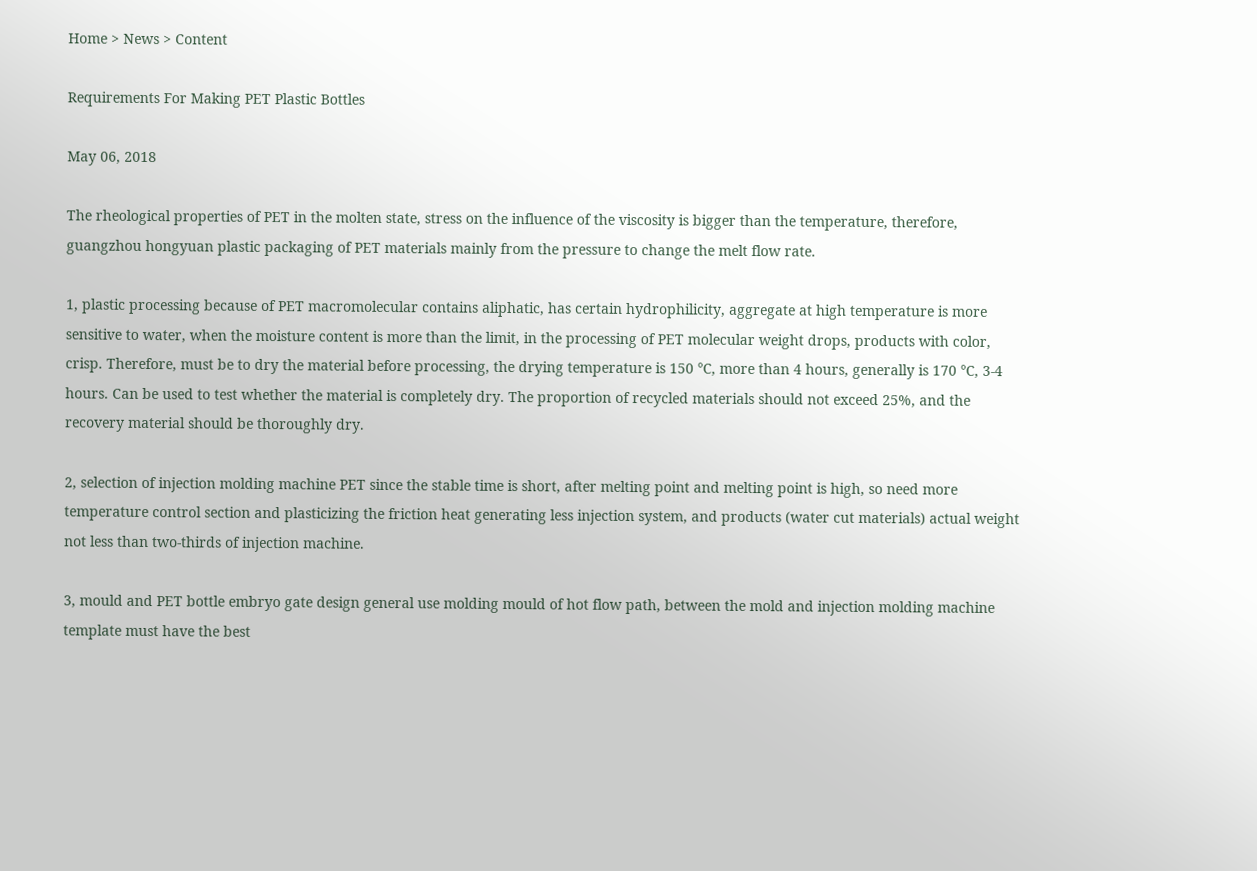Home > News > Content

Requirements For Making PET Plastic Bottles

May 06, 2018

The rheological properties of PET in the molten state, stress on the influence of the viscosity is bigger than the temperature, therefore, guangzhou hongyuan plastic packaging of PET materials mainly from the pressure to change the melt flow rate.

1, plastic processing because of PET macromolecular contains aliphatic, has certain hydrophilicity, aggregate at high temperature is more sensitive to water, when the moisture content is more than the limit, in the processing of PET molecular weight drops, products with color, crisp. Therefore, must be to dry the material before processing, the drying temperature is 150 ℃, more than 4 hours, generally is 170 ℃, 3-4 hours. Can be used to test whether the material is completely dry. The proportion of recycled materials should not exceed 25%, and the recovery material should be thoroughly dry.

2, selection of injection molding machine PET since the stable time is short, after melting point and melting point is high, so need more temperature control section and plasticizing the friction heat generating less injection system, and products (water cut materials) actual weight not less than two-thirds of injection machine.

3, mould and PET bottle embryo gate design general use molding mould of hot flow path, between the mold and injection molding machine template must have the best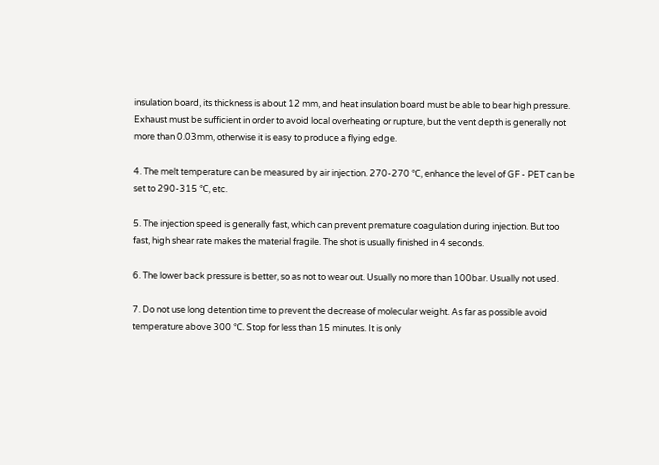insulation board, its thickness is about 12 mm, and heat insulation board must be able to bear high pressure. Exhaust must be sufficient in order to avoid local overheating or rupture, but the vent depth is generally not more than 0.03mm, otherwise it is easy to produce a flying edge.

4. The melt temperature can be measured by air injection. 270-270 ℃, enhance the level of GF - PET can be set to 290-315 ℃, etc.

5. The injection speed is generally fast, which can prevent premature coagulation during injection. But too fast, high shear rate makes the material fragile. The shot is usually finished in 4 seconds.

6. The lower back pressure is better, so as not to wear out. Usually no more than 100bar. Usually not used.

7. Do not use long detention time to prevent the decrease of molecular weight. As far as possible avoid temperature above 300 ℃. Stop for less than 15 minutes. It is only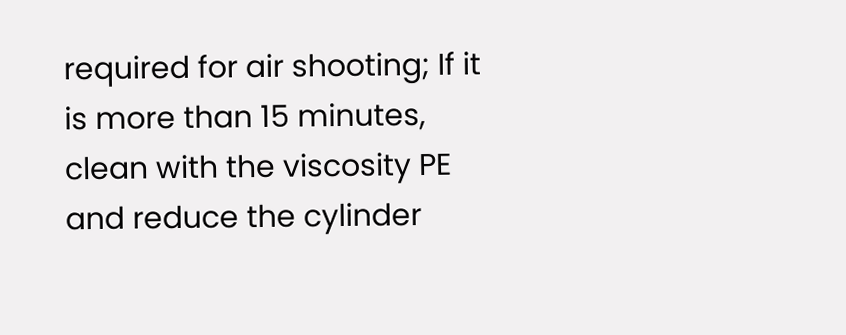required for air shooting; If it is more than 15 minutes, clean with the viscosity PE and reduce the cylinder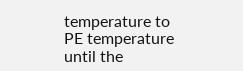temperature to PE temperature until the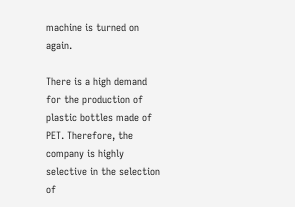machine is turned on again.

There is a high demand for the production of plastic bottles made of PET. Therefore, the company is highly selective in the selection of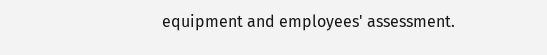equipment and employees' assessment.